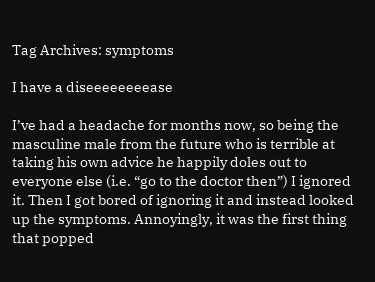Tag Archives: symptoms

I have a diseeeeeeeease

I’ve had a headache for months now, so being the masculine male from the future who is terrible at taking his own advice he happily doles out to everyone else (i.e. “go to the doctor then”) I ignored it. Then I got bored of ignoring it and instead looked up the symptoms. Annoyingly, it was the first thing that popped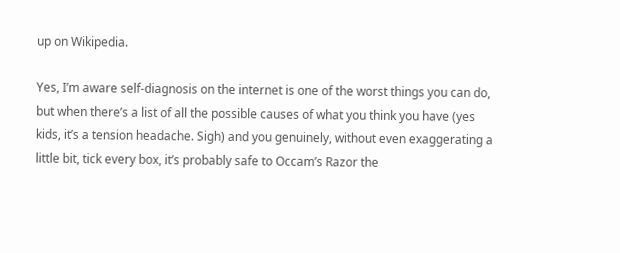up on Wikipedia.

Yes, I’m aware self-diagnosis on the internet is one of the worst things you can do, but when there’s a list of all the possible causes of what you think you have (yes kids, it’s a tension headache. Sigh) and you genuinely, without even exaggerating a little bit, tick every box, it’s probably safe to Occam’s Razor the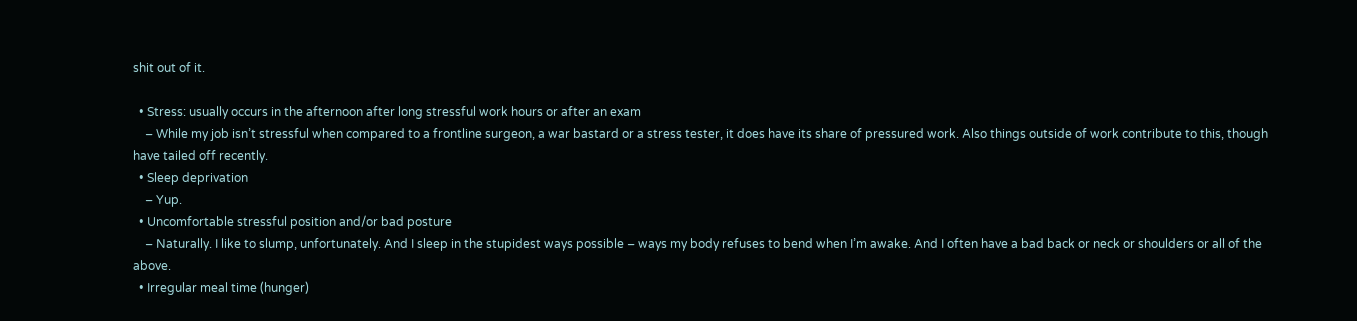shit out of it.

  • Stress: usually occurs in the afternoon after long stressful work hours or after an exam
    – While my job isn’t stressful when compared to a frontline surgeon, a war bastard or a stress tester, it does have its share of pressured work. Also things outside of work contribute to this, though have tailed off recently.
  • Sleep deprivation
    – Yup.
  • Uncomfortable stressful position and/or bad posture
    – Naturally. I like to slump, unfortunately. And I sleep in the stupidest ways possible – ways my body refuses to bend when I’m awake. And I often have a bad back or neck or shoulders or all of the above.
  • Irregular meal time (hunger)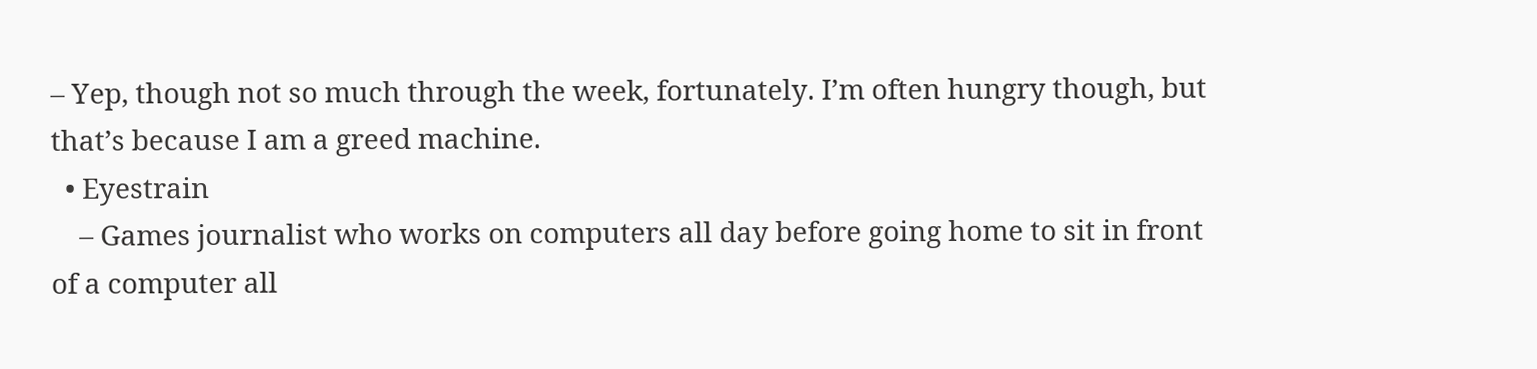– Yep, though not so much through the week, fortunately. I’m often hungry though, but that’s because I am a greed machine.
  • Eyestrain
    – Games journalist who works on computers all day before going home to sit in front of a computer all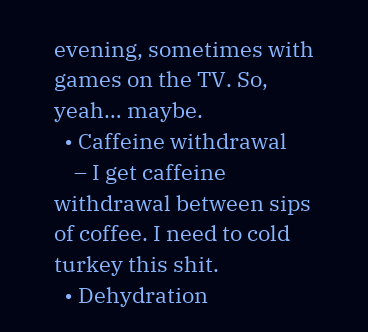evening, sometimes with games on the TV. So, yeah… maybe.
  • Caffeine withdrawal
    – I get caffeine withdrawal between sips of coffee. I need to cold turkey this shit.
  • Dehydration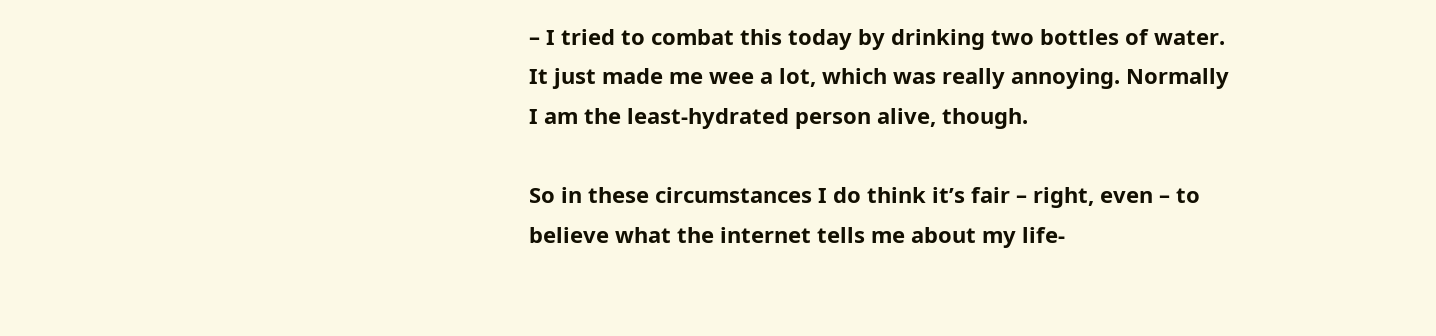– I tried to combat this today by drinking two bottles of water. It just made me wee a lot, which was really annoying. Normally I am the least-hydrated person alive, though.

So in these circumstances I do think it’s fair – right, even – to believe what the internet tells me about my life-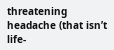threatening headache (that isn’t life-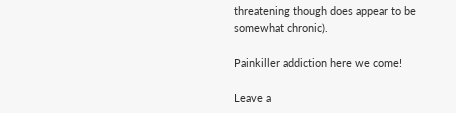threatening though does appear to be somewhat chronic).

Painkiller addiction here we come!

Leave a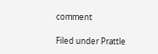comment

Filed under Prattle